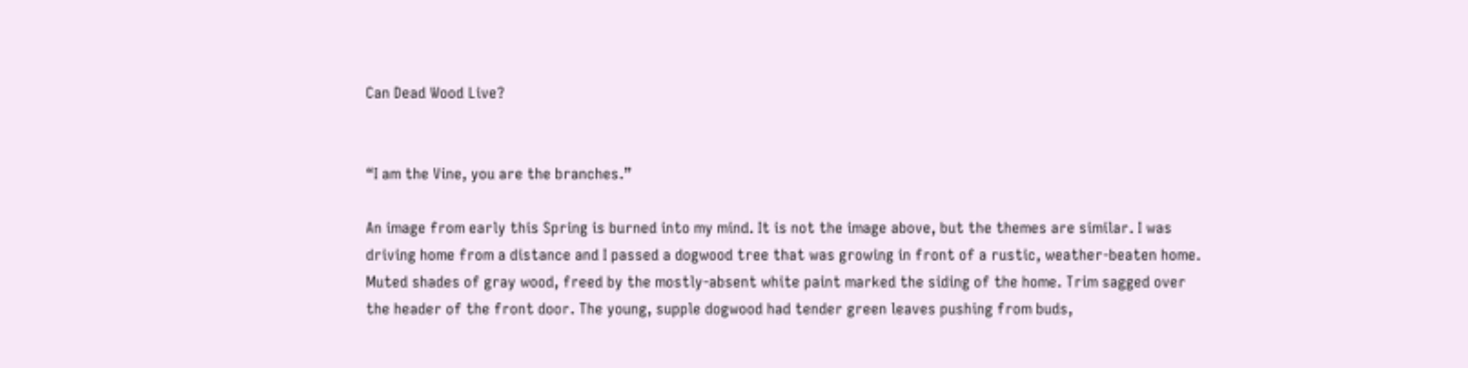Can Dead Wood Live?


“I am the Vine, you are the branches.”

An image from early this Spring is burned into my mind. It is not the image above, but the themes are similar. I was driving home from a distance and I passed a dogwood tree that was growing in front of a rustic, weather-beaten home. Muted shades of gray wood, freed by the mostly-absent white paint marked the siding of the home. Trim sagged over the header of the front door. The young, supple dogwood had tender green leaves pushing from buds,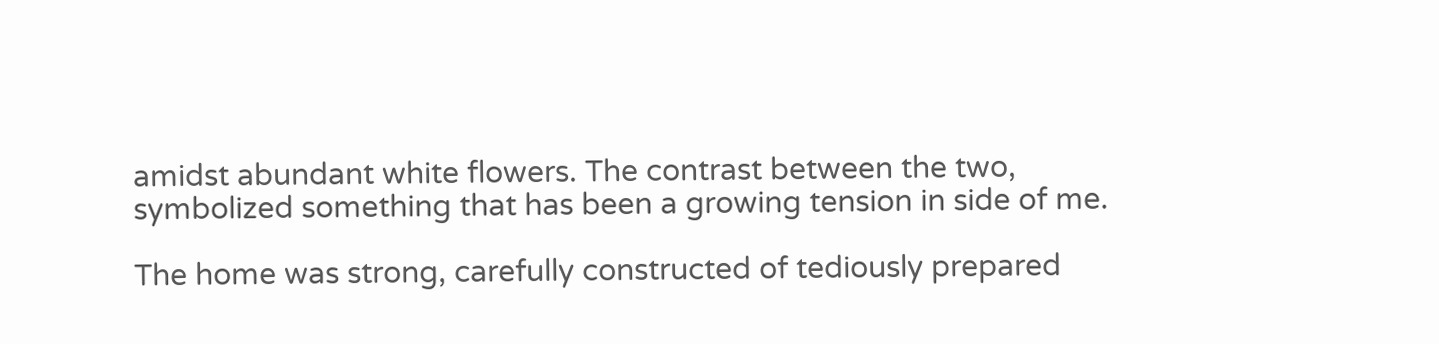amidst abundant white flowers. The contrast between the two, symbolized something that has been a growing tension in side of me.

The home was strong, carefully constructed of tediously prepared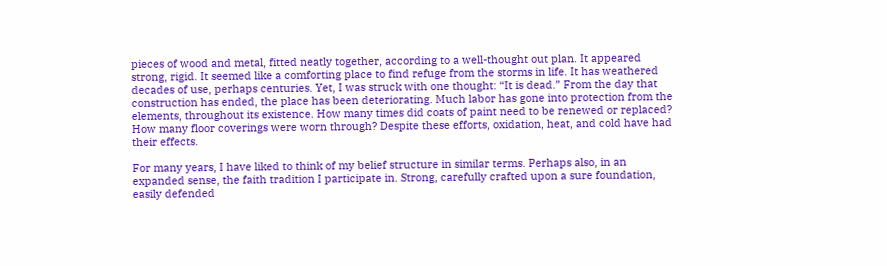pieces of wood and metal, fitted neatly together, according to a well-thought out plan. It appeared strong, rigid. It seemed like a comforting place to find refuge from the storms in life. It has weathered decades of use, perhaps centuries. Yet, I was struck with one thought: “It is dead.” From the day that construction has ended, the place has been deteriorating. Much labor has gone into protection from the elements, throughout its existence. How many times did coats of paint need to be renewed or replaced? How many floor coverings were worn through? Despite these efforts, oxidation, heat, and cold have had their effects.

For many years, I have liked to think of my belief structure in similar terms. Perhaps also, in an expanded sense, the faith tradition I participate in. Strong, carefully crafted upon a sure foundation, easily defended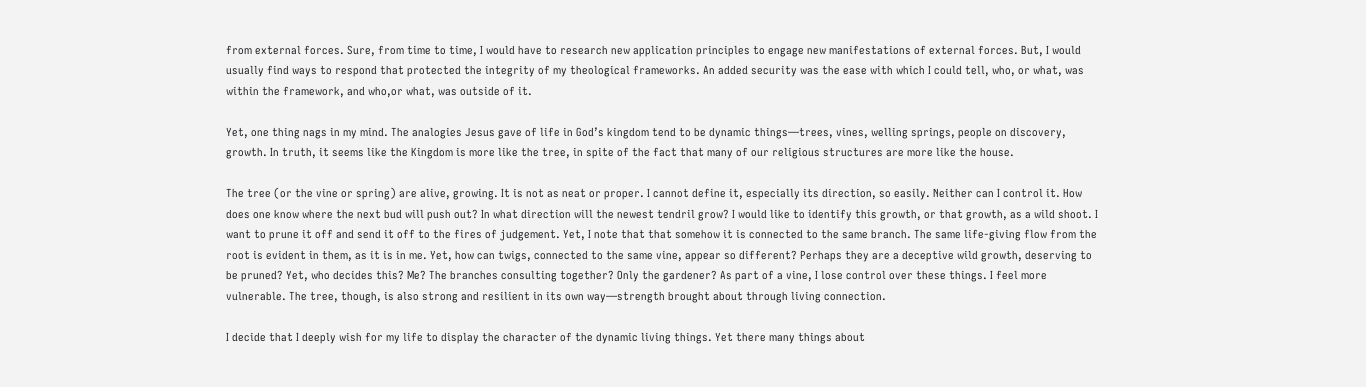from external forces. Sure, from time to time, I would have to research new application principles to engage new manifestations of external forces. But, I would usually find ways to respond that protected the integrity of my theological frameworks. An added security was the ease with which I could tell, who, or what, was within the framework, and who,or what, was outside of it.

Yet, one thing nags in my mind. The analogies Jesus gave of life in God’s kingdom tend to be dynamic things—trees, vines, welling springs, people on discovery, growth. In truth, it seems like the Kingdom is more like the tree, in spite of the fact that many of our religious structures are more like the house.

The tree (or the vine or spring) are alive, growing. It is not as neat or proper. I cannot define it, especially its direction, so easily. Neither can I control it. How does one know where the next bud will push out? In what direction will the newest tendril grow? I would like to identify this growth, or that growth, as a wild shoot. I want to prune it off and send it off to the fires of judgement. Yet, I note that that somehow it is connected to the same branch. The same life-giving flow from the root is evident in them, as it is in me. Yet, how can twigs, connected to the same vine, appear so different? Perhaps they are a deceptive wild growth, deserving to be pruned? Yet, who decides this? Me? The branches consulting together? Only the gardener? As part of a vine, I lose control over these things. I feel more vulnerable. The tree, though, is also strong and resilient in its own way—strength brought about through living connection.

I decide that I deeply wish for my life to display the character of the dynamic living things. Yet there many things about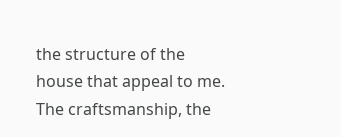the structure of the house that appeal to me. The craftsmanship, the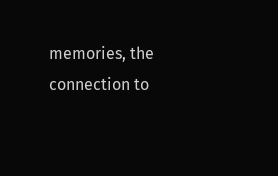memories, the connection to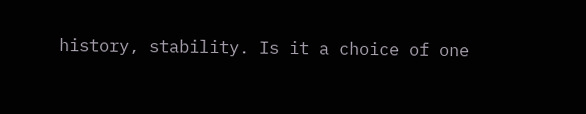history, stability. Is it a choice of one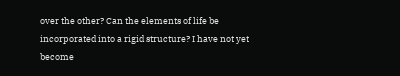over the other? Can the elements of life be incorporated into a rigid structure? I have not yet become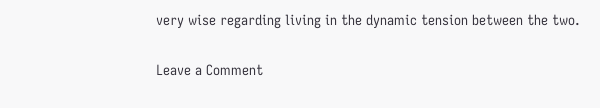very wise regarding living in the dynamic tension between the two.

Leave a Comment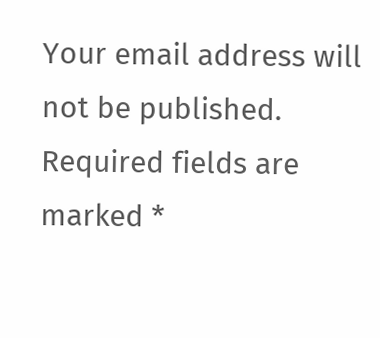Your email address will not be published. Required fields are marked *